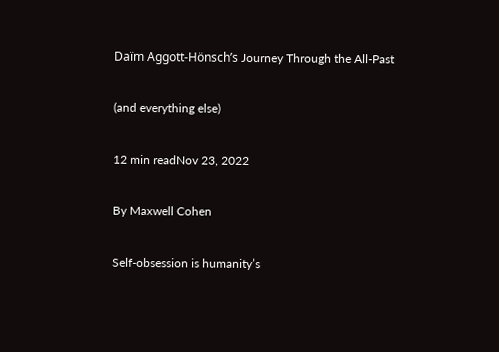Daïm Aggott-Hönsch’s Journey Through the All-Past

(and everything else)

12 min readNov 23, 2022

By Maxwell Cohen

Self-obsession is humanity’s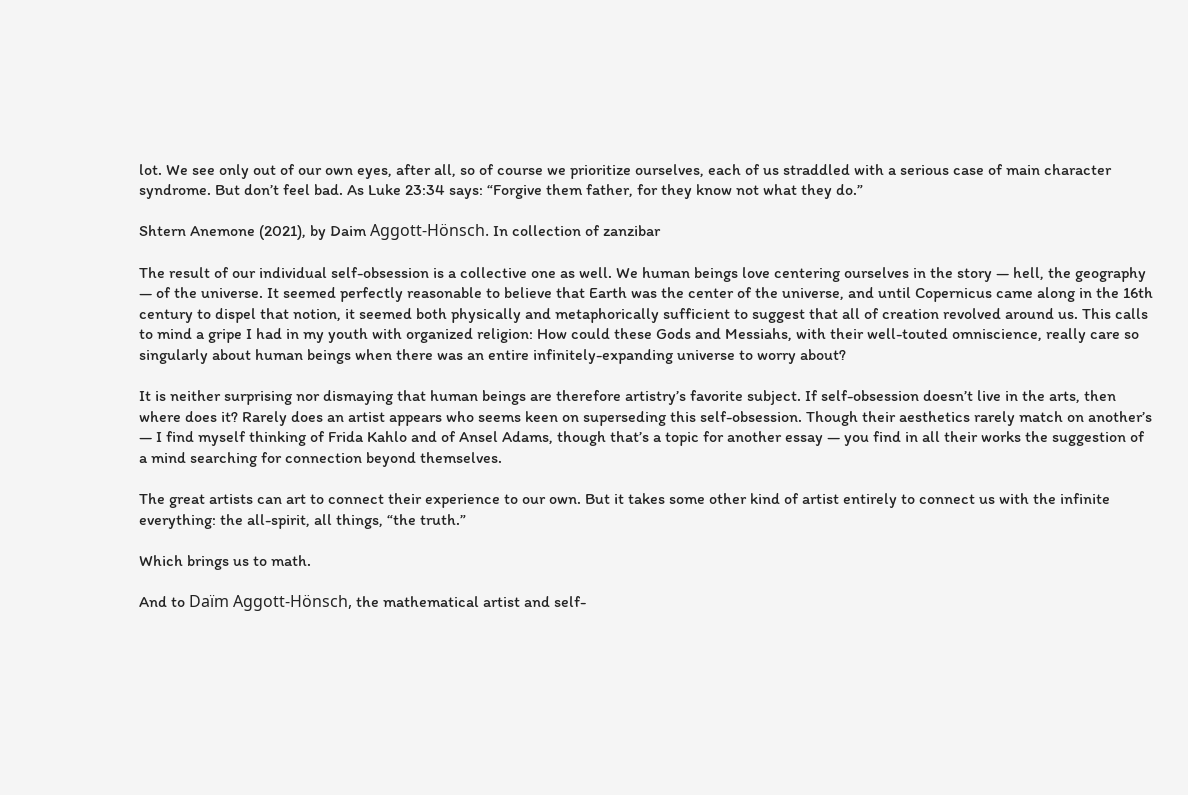lot. We see only out of our own eyes, after all, so of course we prioritize ourselves, each of us straddled with a serious case of main character syndrome. But don’t feel bad. As Luke 23:34 says: “Forgive them father, for they know not what they do.”

Shtern Anemone (2021), by Daim Aggott-Hönsch. In collection of zanzibar

The result of our individual self-obsession is a collective one as well. We human beings love centering ourselves in the story — hell, the geography — of the universe. It seemed perfectly reasonable to believe that Earth was the center of the universe, and until Copernicus came along in the 16th century to dispel that notion, it seemed both physically and metaphorically sufficient to suggest that all of creation revolved around us. This calls to mind a gripe I had in my youth with organized religion: How could these Gods and Messiahs, with their well-touted omniscience, really care so singularly about human beings when there was an entire infinitely-expanding universe to worry about?

It is neither surprising nor dismaying that human beings are therefore artistry’s favorite subject. If self-obsession doesn’t live in the arts, then where does it? Rarely does an artist appears who seems keen on superseding this self-obsession. Though their aesthetics rarely match on another’s — I find myself thinking of Frida Kahlo and of Ansel Adams, though that’s a topic for another essay — you find in all their works the suggestion of a mind searching for connection beyond themselves.

The great artists can art to connect their experience to our own. But it takes some other kind of artist entirely to connect us with the infinite everything: the all-spirit, all things, “the truth.”

Which brings us to math.

And to Daïm Aggott-Hönsch, the mathematical artist and self-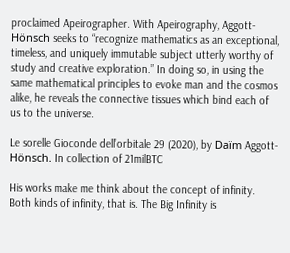proclaimed Apeirographer. With Apeirography, Aggott-Hönsch seeks to “recognize mathematics as an exceptional, timeless, and uniquely immutable subject utterly worthy of study and creative exploration.” In doing so, in using the same mathematical principles to evoke man and the cosmos alike, he reveals the connective tissues which bind each of us to the universe.

Le sorelle Gioconde dell’orbitale 29 (2020), by Daïm Aggott-Hönsch. In collection of 21milBTC

His works make me think about the concept of infinity. Both kinds of infinity, that is. The Big Infinity is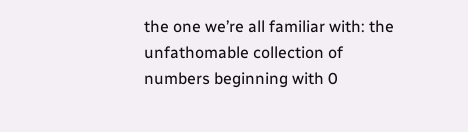the one we’re all familiar with: the unfathomable collection of numbers beginning with 0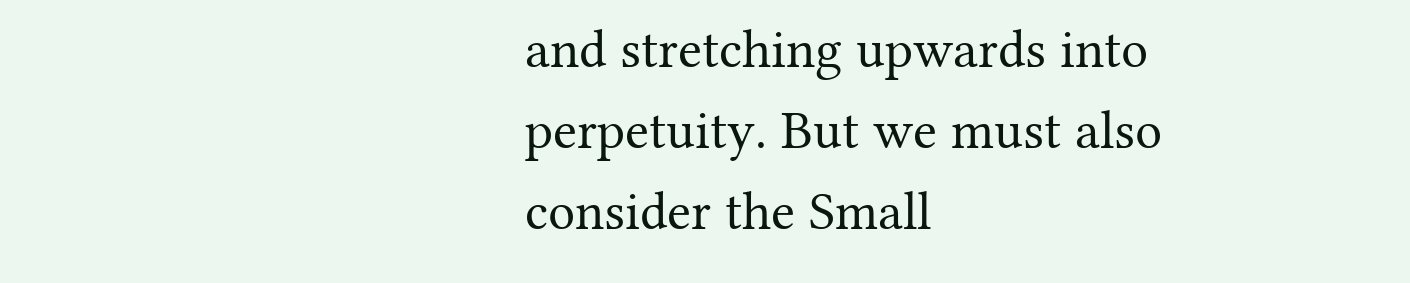and stretching upwards into perpetuity. But we must also consider the Small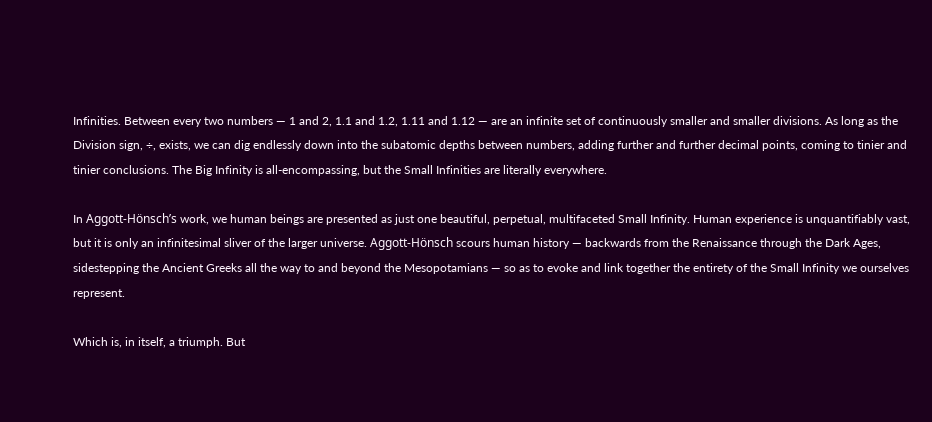Infinities. Between every two numbers — 1 and 2, 1.1 and 1.2, 1.11 and 1.12 — are an infinite set of continuously smaller and smaller divisions. As long as the Division sign, ÷, exists, we can dig endlessly down into the subatomic depths between numbers, adding further and further decimal points, coming to tinier and tinier conclusions. The Big Infinity is all-encompassing, but the Small Infinities are literally everywhere.

In Aggott-Hönsch’s work, we human beings are presented as just one beautiful, perpetual, multifaceted Small Infinity. Human experience is unquantifiably vast, but it is only an infinitesimal sliver of the larger universe. Aggott-Hönsch scours human history — backwards from the Renaissance through the Dark Ages, sidestepping the Ancient Greeks all the way to and beyond the Mesopotamians — so as to evoke and link together the entirety of the Small Infinity we ourselves represent.

Which is, in itself, a triumph. But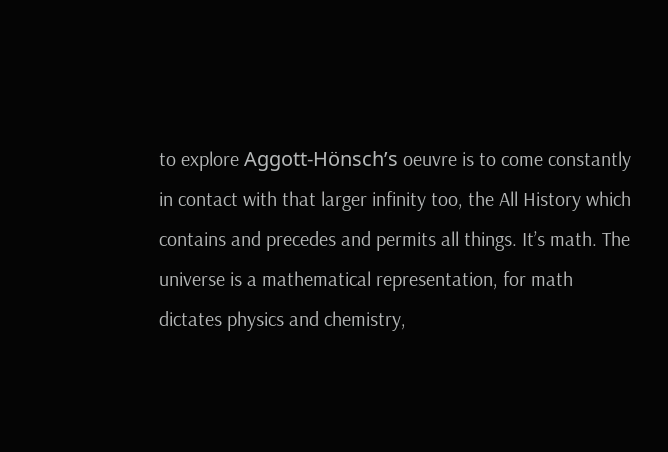to explore Aggott-Hönsch’s oeuvre is to come constantly in contact with that larger infinity too, the All History which contains and precedes and permits all things. It’s math. The universe is a mathematical representation, for math dictates physics and chemistry,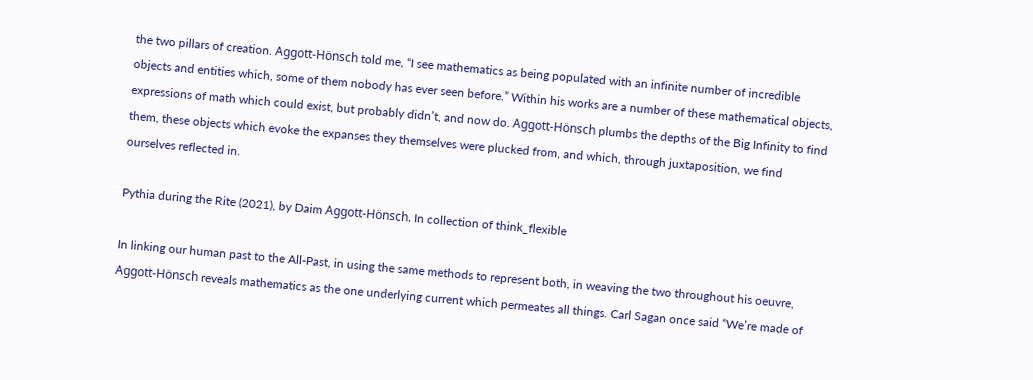the two pillars of creation. Aggott-Hönsch told me, “I see mathematics as being populated with an infinite number of incredible objects and entities which, some of them nobody has ever seen before.” Within his works are a number of these mathematical objects, expressions of math which could exist, but probably didn’t, and now do. Aggott-Hönsch plumbs the depths of the Big Infinity to find them, these objects which evoke the expanses they themselves were plucked from, and which, through juxtaposition, we find ourselves reflected in.

Pythia during the Rite (2021), by Daim Aggott-Hönsch. In collection of think_flexible

In linking our human past to the All-Past, in using the same methods to represent both, in weaving the two throughout his oeuvre, Aggott-Hönsch reveals mathematics as the one underlying current which permeates all things. Carl Sagan once said “We’re made of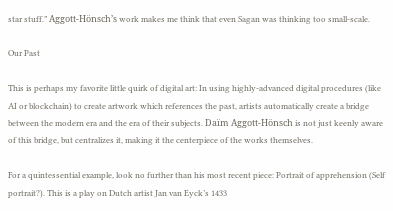star stuff.” Aggott-Hönsch’s work makes me think that even Sagan was thinking too small-scale.

Our Past

This is perhaps my favorite little quirk of digital art: In using highly-advanced digital procedures (like AI or blockchain) to create artwork which references the past, artists automatically create a bridge between the modern era and the era of their subjects. Daïm Aggott-Hönsch is not just keenly aware of this bridge, but centralizes it, making it the centerpiece of the works themselves.

For a quintessential example, look no further than his most recent piece: Portrait of apprehension (Self portrait?). This is a play on Dutch artist Jan van Eyck’s 1433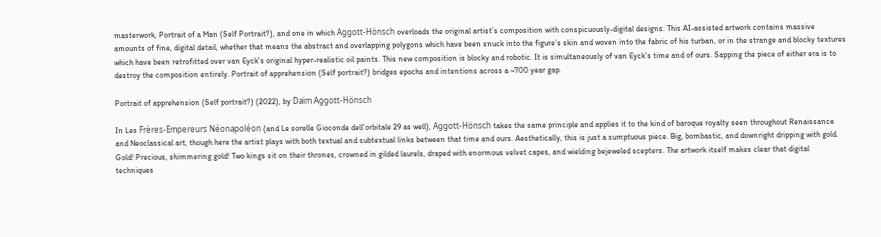masterwork, Portrait of a Man (Self Portrait?), and one in which Aggott-Hönsch overloads the original artist’s composition with conspicuously-digital designs. This AI-assisted artwork contains massive amounts of fine, digital detail, whether that means the abstract and overlapping polygons which have been snuck into the figure’s skin and woven into the fabric of his turban, or in the strange and blocky textures which have been retrofitted over van Eyck’s original hyper-realistic oil paints. This new composition is blocky and robotic. It is simultaneously of van Eyck’s time and of ours. Sapping the piece of either era is to destroy the composition entirely. Portrait of apprehension (Self portrait?) bridges epochs and intentions across a ~700 year gap.

Portrait of apprehension (Self portrait?) (2022), by Daïm Aggott-Hönsch

In Les Frères-Empereurs Néonapoléon (and Le sorelle Gioconde dell’orbitale 29 as well), Aggott-Hönsch takes the same principle and applies it to the kind of baroque royalty seen throughout Renaissance and Neoclassical art, though here the artist plays with both textual and subtextual links between that time and ours. Aesthetically, this is just a sumptuous piece. Big, bombastic, and downright dripping with gold. Gold! Precious, shimmering gold! Two kings sit on their thrones, crowned in gilded laurels, draped with enormous velvet capes, and wielding bejeweled scepters. The artwork itself makes clear that digital techniques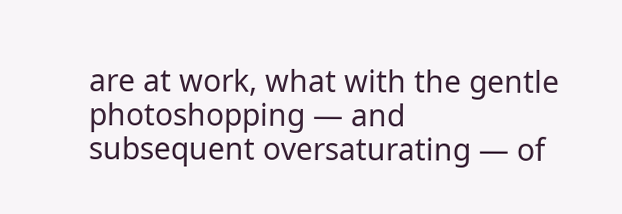are at work, what with the gentle photoshopping — and subsequent oversaturating — of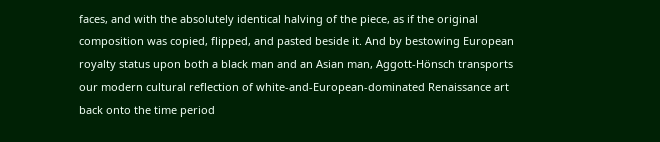faces, and with the absolutely identical halving of the piece, as if the original composition was copied, flipped, and pasted beside it. And by bestowing European royalty status upon both a black man and an Asian man, Aggott-Hönsch transports our modern cultural reflection of white-and-European-dominated Renaissance art back onto the time period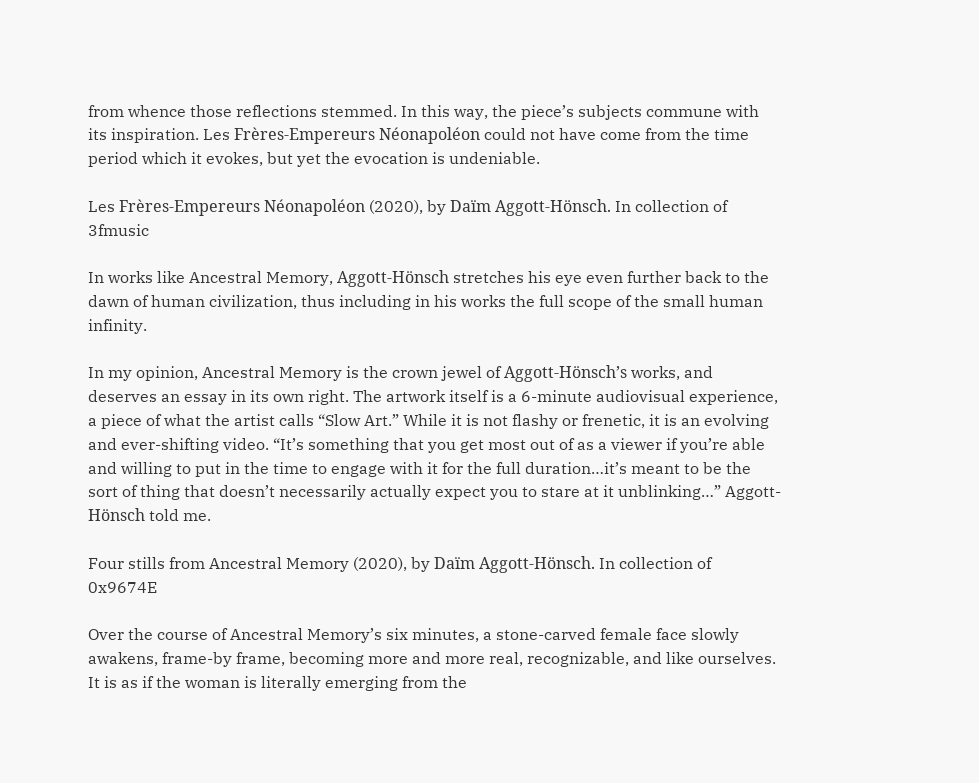from whence those reflections stemmed. In this way, the piece’s subjects commune with its inspiration. Les Frères-Empereurs Néonapoléon could not have come from the time period which it evokes, but yet the evocation is undeniable.

Les Frères-Empereurs Néonapoléon (2020), by Daïm Aggott-Hönsch. In collection of 3fmusic

In works like Ancestral Memory, Aggott-Hönsch stretches his eye even further back to the dawn of human civilization, thus including in his works the full scope of the small human infinity.

In my opinion, Ancestral Memory is the crown jewel of Aggott-Hönsch’s works, and deserves an essay in its own right. The artwork itself is a 6-minute audiovisual experience, a piece of what the artist calls “Slow Art.” While it is not flashy or frenetic, it is an evolving and ever-shifting video. “It’s something that you get most out of as a viewer if you’re able and willing to put in the time to engage with it for the full duration…it’s meant to be the sort of thing that doesn’t necessarily actually expect you to stare at it unblinking…” Aggott-Hönsch told me.

Four stills from Ancestral Memory (2020), by Daïm Aggott-Hönsch. In collection of 0x9674E

Over the course of Ancestral Memory’s six minutes, a stone-carved female face slowly awakens, frame-by frame, becoming more and more real, recognizable, and like ourselves. It is as if the woman is literally emerging from the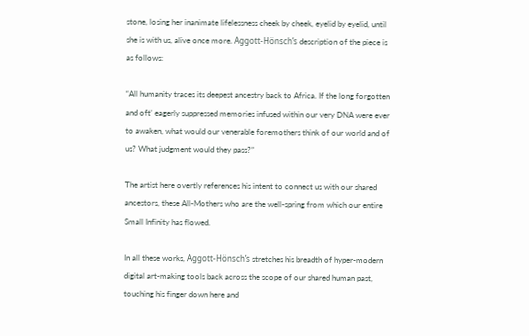stone, losing her inanimate lifelessness cheek by cheek, eyelid by eyelid, until she is with us, alive once more. Aggott-Hönsch’s description of the piece is as follows:

“All humanity traces its deepest ancestry back to Africa. If the long forgotten and oft’ eagerly suppressed memories infused within our very DNA were ever to awaken, what would our venerable foremothers think of our world and of us? What judgment would they pass?”

The artist here overtly references his intent to connect us with our shared ancestors, these All-Mothers who are the well-spring from which our entire Small Infinity has flowed.

In all these works, Aggott-Hönsch’s stretches his breadth of hyper-modern digital art-making tools back across the scope of our shared human past, touching his finger down here and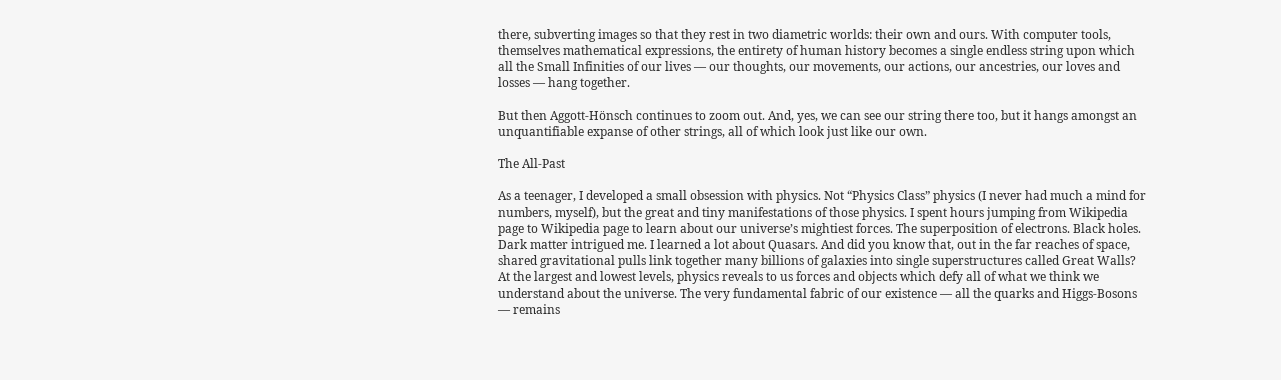there, subverting images so that they rest in two diametric worlds: their own and ours. With computer tools, themselves mathematical expressions, the entirety of human history becomes a single endless string upon which all the Small Infinities of our lives — our thoughts, our movements, our actions, our ancestries, our loves and losses — hang together.

But then Aggott-Hönsch continues to zoom out. And, yes, we can see our string there too, but it hangs amongst an unquantifiable expanse of other strings, all of which look just like our own.

The All-Past

As a teenager, I developed a small obsession with physics. Not “Physics Class” physics (I never had much a mind for numbers, myself), but the great and tiny manifestations of those physics. I spent hours jumping from Wikipedia page to Wikipedia page to learn about our universe’s mightiest forces. The superposition of electrons. Black holes. Dark matter intrigued me. I learned a lot about Quasars. And did you know that, out in the far reaches of space, shared gravitational pulls link together many billions of galaxies into single superstructures called Great Walls? At the largest and lowest levels, physics reveals to us forces and objects which defy all of what we think we understand about the universe. The very fundamental fabric of our existence — all the quarks and Higgs-Bosons — remains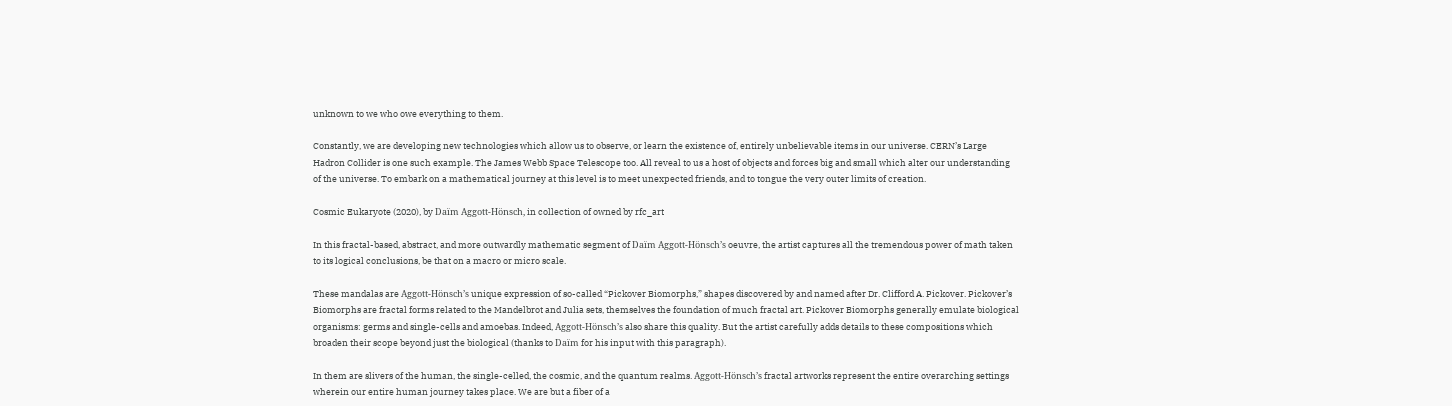unknown to we who owe everything to them.

Constantly, we are developing new technologies which allow us to observe, or learn the existence of, entirely unbelievable items in our universe. CERN’s Large Hadron Collider is one such example. The James Webb Space Telescope too. All reveal to us a host of objects and forces big and small which alter our understanding of the universe. To embark on a mathematical journey at this level is to meet unexpected friends, and to tongue the very outer limits of creation.

Cosmic Eukaryote (2020), by Daïm Aggott-Hönsch, in collection of owned by rfc_art

In this fractal-based, abstract, and more outwardly mathematic segment of Daïm Aggott-Hönsch’s oeuvre, the artist captures all the tremendous power of math taken to its logical conclusions, be that on a macro or micro scale.

These mandalas are Aggott-Hönsch’s unique expression of so-called “Pickover Biomorphs,” shapes discovered by and named after Dr. Clifford A. Pickover. Pickover’s Biomorphs are fractal forms related to the Mandelbrot and Julia sets, themselves the foundation of much fractal art. Pickover Biomorphs generally emulate biological organisms: germs and single-cells and amoebas. Indeed, Aggott-Hönsch’s also share this quality. But the artist carefully adds details to these compositions which broaden their scope beyond just the biological (thanks to Daïm for his input with this paragraph).

In them are slivers of the human, the single-celled, the cosmic, and the quantum realms. Aggott-Hönsch’s fractal artworks represent the entire overarching settings wherein our entire human journey takes place. We are but a fiber of a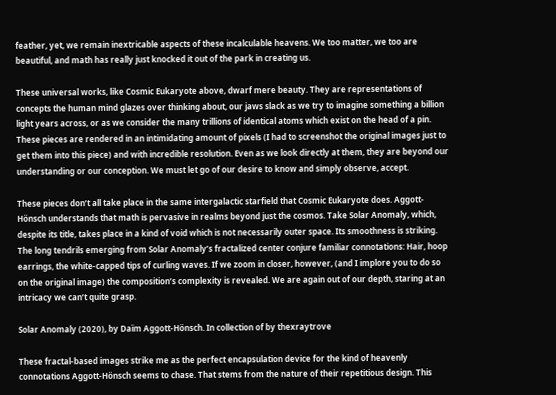feather, yet, we remain inextricable aspects of these incalculable heavens. We too matter, we too are beautiful, and math has really just knocked it out of the park in creating us.

These universal works, like Cosmic Eukaryote above, dwarf mere beauty. They are representations of concepts the human mind glazes over thinking about, our jaws slack as we try to imagine something a billion light years across, or as we consider the many trillions of identical atoms which exist on the head of a pin. These pieces are rendered in an intimidating amount of pixels (I had to screenshot the original images just to get them into this piece) and with incredible resolution. Even as we look directly at them, they are beyond our understanding or our conception. We must let go of our desire to know and simply observe, accept.

These pieces don’t all take place in the same intergalactic starfield that Cosmic Eukaryote does. Aggott-Hönsch understands that math is pervasive in realms beyond just the cosmos. Take Solar Anomaly, which, despite its title, takes place in a kind of void which is not necessarily outer space. Its smoothness is striking. The long tendrils emerging from Solar Anomaly’s fractalized center conjure familiar connotations: Hair, hoop earrings, the white-capped tips of curling waves. If we zoom in closer, however, (and I implore you to do so on the original image) the composition’s complexity is revealed. We are again out of our depth, staring at an intricacy we can’t quite grasp.

Solar Anomaly (2020), by Daïm Aggott-Hönsch. In collection of by thexraytrove

These fractal-based images strike me as the perfect encapsulation device for the kind of heavenly connotations Aggott-Hönsch seems to chase. That stems from the nature of their repetitious design. This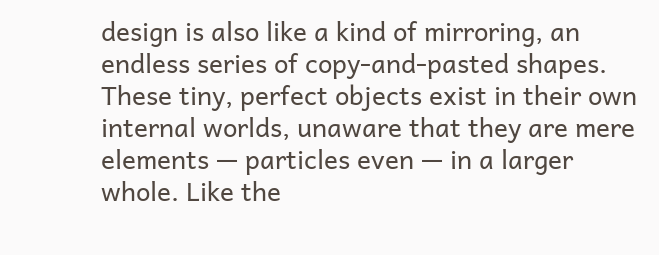design is also like a kind of mirroring, an endless series of copy-and-pasted shapes. These tiny, perfect objects exist in their own internal worlds, unaware that they are mere elements — particles even — in a larger whole. Like the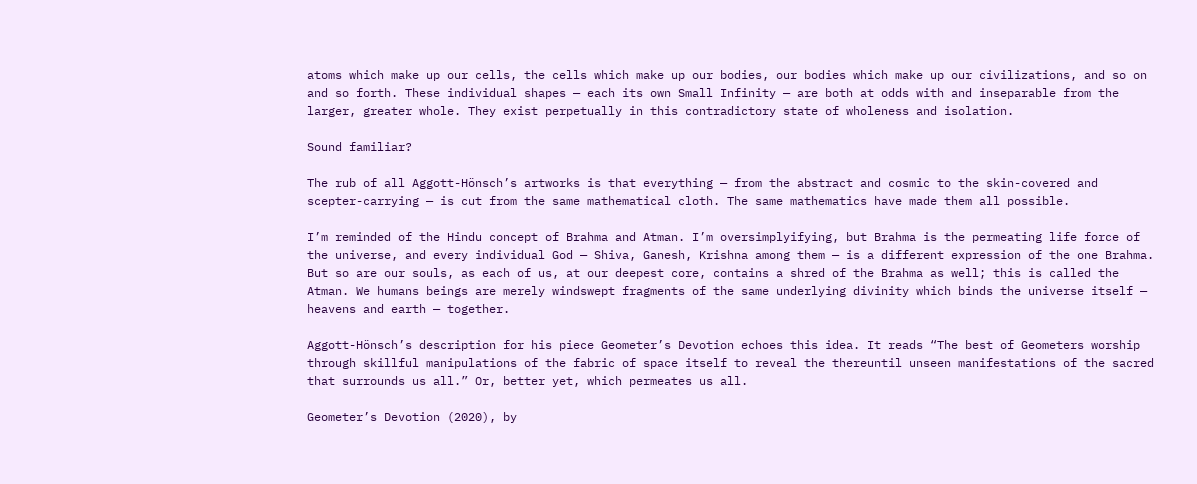atoms which make up our cells, the cells which make up our bodies, our bodies which make up our civilizations, and so on and so forth. These individual shapes — each its own Small Infinity — are both at odds with and inseparable from the larger, greater whole. They exist perpetually in this contradictory state of wholeness and isolation.

Sound familiar?

The rub of all Aggott-Hönsch’s artworks is that everything — from the abstract and cosmic to the skin-covered and scepter-carrying — is cut from the same mathematical cloth. The same mathematics have made them all possible.

I’m reminded of the Hindu concept of Brahma and Atman. I’m oversimplyifying, but Brahma is the permeating life force of the universe, and every individual God — Shiva, Ganesh, Krishna among them — is a different expression of the one Brahma. But so are our souls, as each of us, at our deepest core, contains a shred of the Brahma as well; this is called the Atman. We humans beings are merely windswept fragments of the same underlying divinity which binds the universe itself — heavens and earth — together.

Aggott-Hönsch’s description for his piece Geometer’s Devotion echoes this idea. It reads “The best of Geometers worship through skillful manipulations of the fabric of space itself to reveal the thereuntil unseen manifestations of the sacred that surrounds us all.” Or, better yet, which permeates us all.

Geometer’s Devotion (2020), by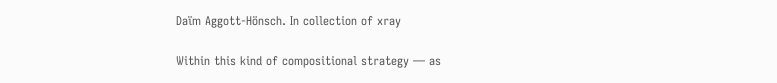Daïm Aggott-Hönsch. In collection of xray

Within this kind of compositional strategy — as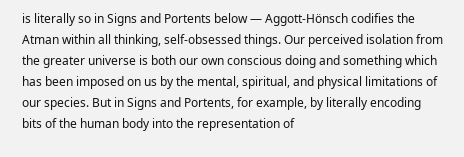is literally so in Signs and Portents below — Aggott-Hönsch codifies the Atman within all thinking, self-obsessed things. Our perceived isolation from the greater universe is both our own conscious doing and something which has been imposed on us by the mental, spiritual, and physical limitations of our species. But in Signs and Portents, for example, by literally encoding bits of the human body into the representation of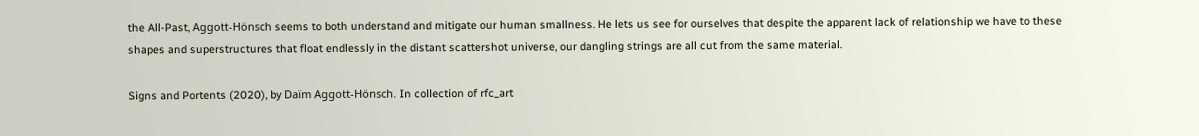the All-Past, Aggott-Hönsch seems to both understand and mitigate our human smallness. He lets us see for ourselves that despite the apparent lack of relationship we have to these shapes and superstructures that float endlessly in the distant scattershot universe, our dangling strings are all cut from the same material.

Signs and Portents (2020), by Daïm Aggott-Hönsch. In collection of rfc_art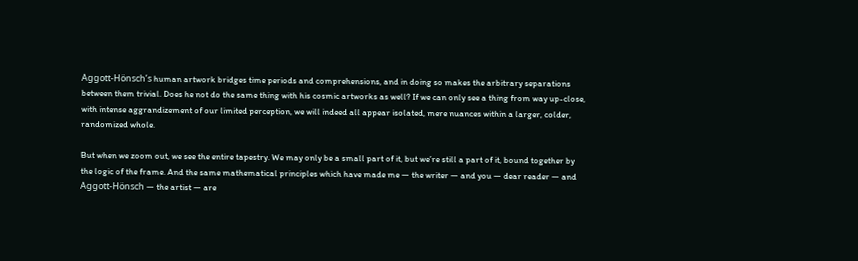Aggott-Hönsch’s human artwork bridges time periods and comprehensions, and in doing so makes the arbitrary separations between them trivial. Does he not do the same thing with his cosmic artworks as well? If we can only see a thing from way up-close, with intense aggrandizement of our limited perception, we will indeed all appear isolated, mere nuances within a larger, colder, randomized whole.

But when we zoom out, we see the entire tapestry. We may only be a small part of it, but we’re still a part of it, bound together by the logic of the frame. And the same mathematical principles which have made me — the writer — and you — dear reader — and Aggott-Hönsch — the artist — are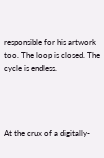responsible for his artwork too. The loop is closed. The cycle is endless.




At the crux of a digitally-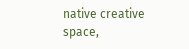native creative space,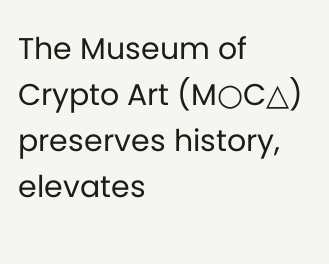The Museum of Crypto Art (M○C△) preserves history, elevates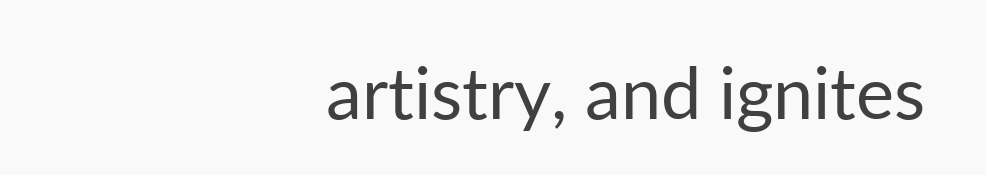artistry, and ignites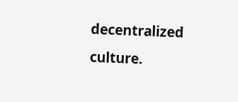decentralized culture.